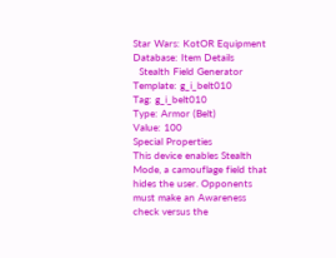Star Wars: KotOR Equipment Database: Item Details
  Stealth Field Generator
Template: g_i_belt010
Tag: g_i_belt010
Type: Armor (Belt)
Value: 100
Special Properties
This device enables Stealth Mode, a camouflage field that hides the user. Opponents must make an Awareness check versus the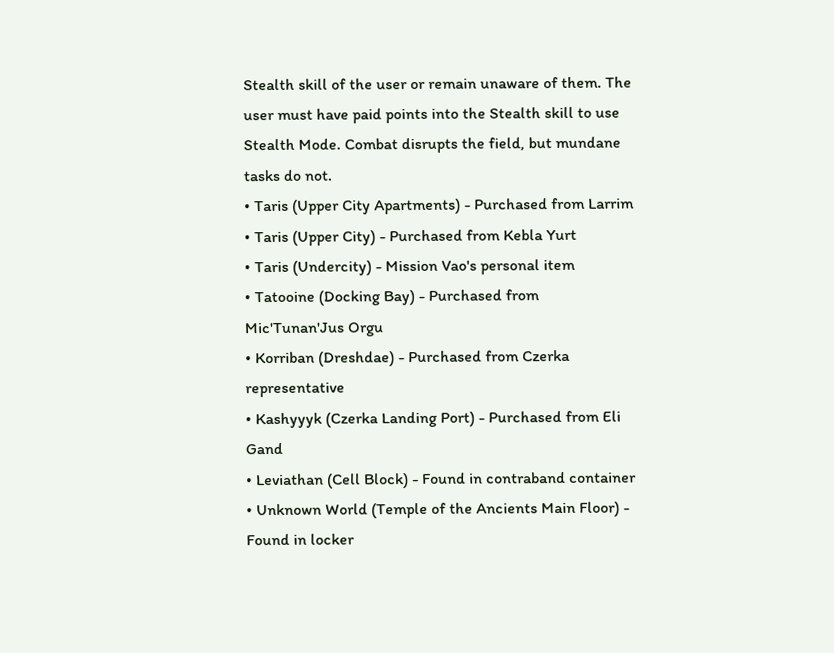Stealth skill of the user or remain unaware of them. The user must have paid points into the Stealth skill to use Stealth Mode. Combat disrupts the field, but mundane tasks do not.
• Taris (Upper City Apartments) - Purchased from Larrim
• Taris (Upper City) - Purchased from Kebla Yurt
• Taris (Undercity) - Mission Vao's personal item
• Tatooine (Docking Bay) - Purchased from Mic'Tunan'Jus Orgu
• Korriban (Dreshdae) - Purchased from Czerka representative
• Kashyyyk (Czerka Landing Port) - Purchased from Eli Gand
• Leviathan (Cell Block) - Found in contraband container
• Unknown World (Temple of the Ancients Main Floor) - Found in locker